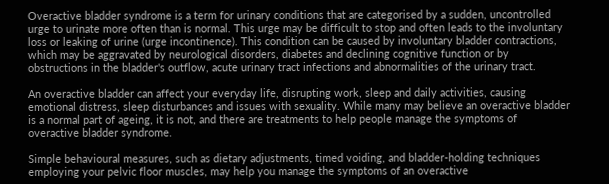Overactive bladder syndrome is a term for urinary conditions that are categorised by a sudden, uncontrolled urge to urinate more often than is normal. This urge may be difficult to stop and often leads to the involuntary loss or leaking of urine (urge incontinence). This condition can be caused by involuntary bladder contractions, which may be aggravated by neurological disorders, diabetes and declining cognitive function or by obstructions in the bladder's outflow, acute urinary tract infections and abnormalities of the urinary tract.

An overactive bladder can affect your everyday life, disrupting work, sleep and daily activities, causing emotional distress, sleep disturbances and issues with sexuality. While many may believe an overactive bladder is a normal part of ageing, it is not, and there are treatments to help people manage the symptoms of overactive bladder syndrome.

Simple behavioural measures, such as dietary adjustments, timed voiding, and bladder-holding techniques employing your pelvic floor muscles, may help you manage the symptoms of an overactive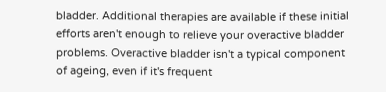bladder. Additional therapies are available if these initial efforts aren't enough to relieve your overactive bladder problems. Overactive bladder isn't a typical component of ageing, even if it's frequent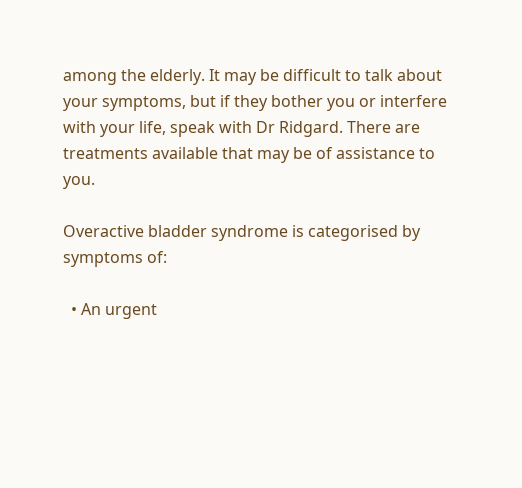among the elderly. It may be difficult to talk about your symptoms, but if they bother you or interfere with your life, speak with Dr Ridgard. There are treatments available that may be of assistance to you.

Overactive bladder syndrome is categorised by symptoms of:

  • An urgent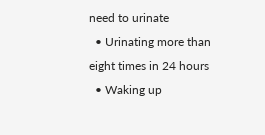need to urinate
  • Urinating more than eight times in 24 hours
  • Waking up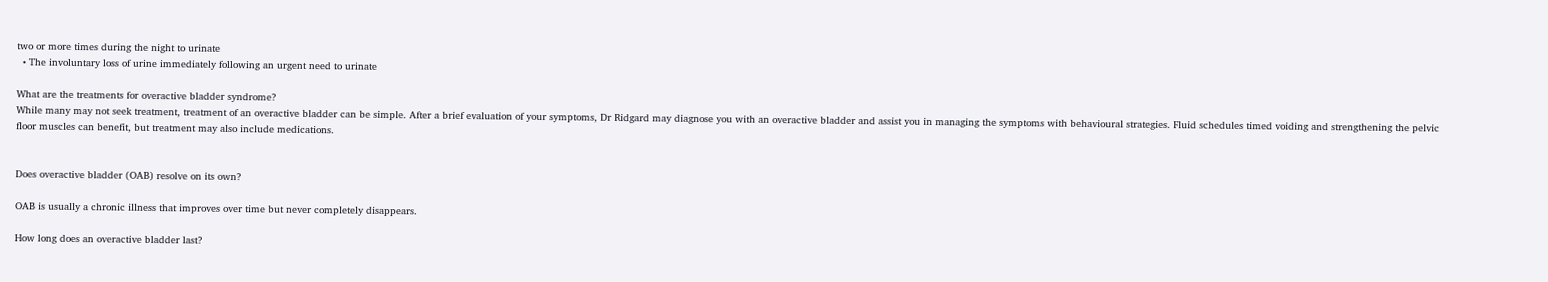two or more times during the night to urinate
  • The involuntary loss of urine immediately following an urgent need to urinate

What are the treatments for overactive bladder syndrome?
While many may not seek treatment, treatment of an overactive bladder can be simple. After a brief evaluation of your symptoms, Dr Ridgard may diagnose you with an overactive bladder and assist you in managing the symptoms with behavioural strategies. Fluid schedules timed voiding and strengthening the pelvic floor muscles can benefit, but treatment may also include medications.


Does overactive bladder (OAB) resolve on its own?

OAB is usually a chronic illness that improves over time but never completely disappears.

How long does an overactive bladder last?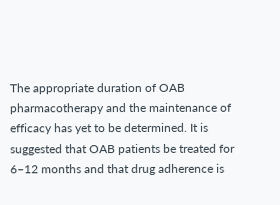The appropriate duration of OAB pharmacotherapy and the maintenance of efficacy has yet to be determined. It is suggested that OAB patients be treated for 6–12 months and that drug adherence is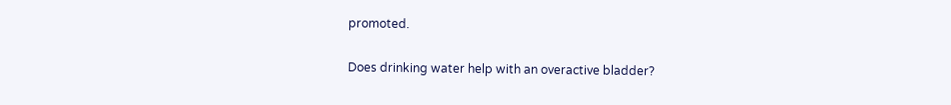promoted.

Does drinking water help with an overactive bladder?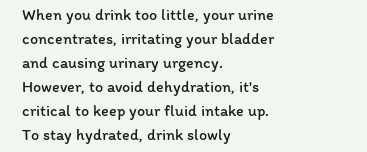When you drink too little, your urine concentrates, irritating your bladder and causing urinary urgency. However, to avoid dehydration, it's critical to keep your fluid intake up. To stay hydrated, drink slowly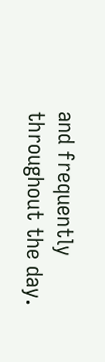and frequently throughout the day.